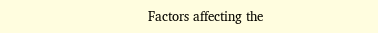Factors affecting the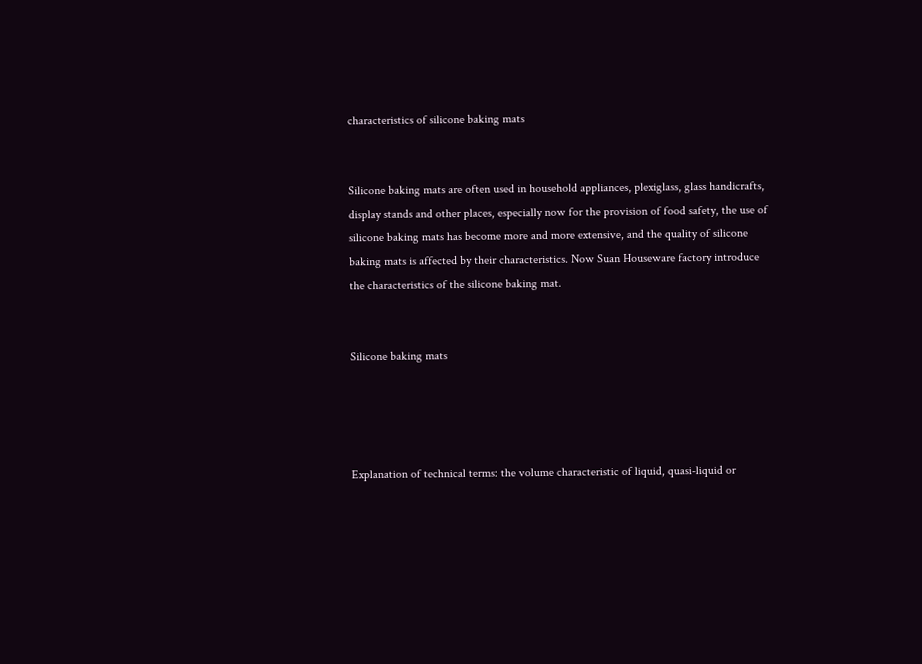characteristics of silicone baking mats


Silicone baking mats are often used in household appliances, plexiglass, glass handicrafts, display stands and other places, especially now for the provision of food safety, the use of silicone baking mats has become more and more extensive, and the quality of silicone baking mats is affected by their characteristics. Now Suan Houseware factory introduce the characteristics of the silicone baking mat.


Silicone baking mats




Explanation of technical terms: the volume characteristic of liquid, quasi-liquid or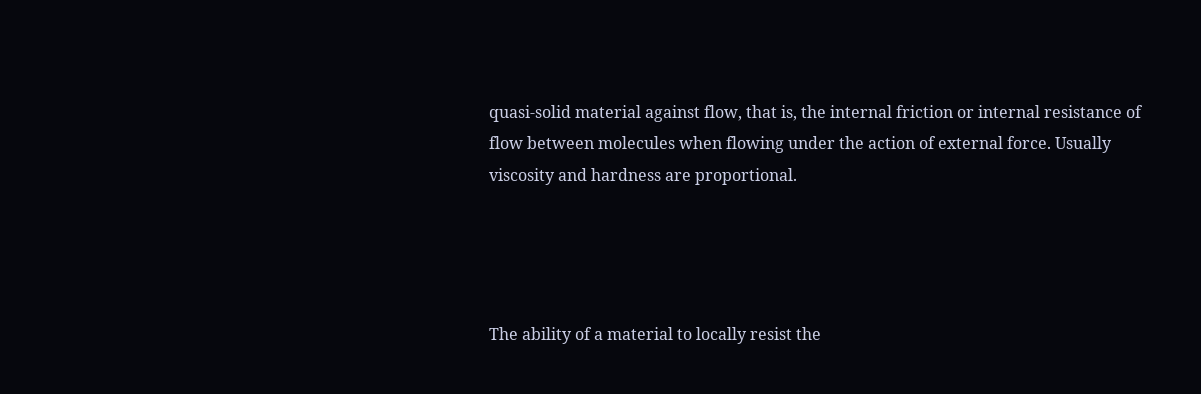quasi-solid material against flow, that is, the internal friction or internal resistance of flow between molecules when flowing under the action of external force. Usually viscosity and hardness are proportional.




The ability of a material to locally resist the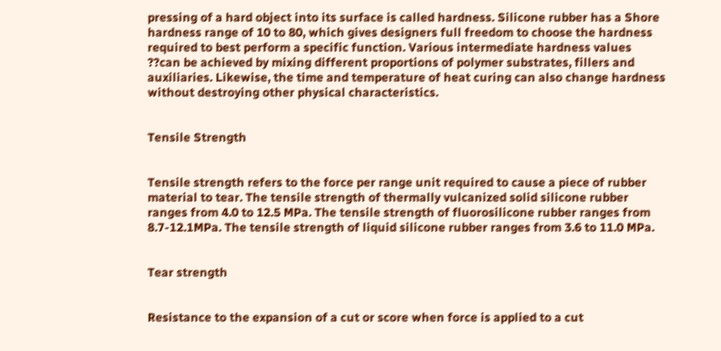pressing of a hard object into its surface is called hardness. Silicone rubber has a Shore hardness range of 10 to 80, which gives designers full freedom to choose the hardness required to best perform a specific function. Various intermediate hardness values ??can be achieved by mixing different proportions of polymer substrates, fillers and auxiliaries. Likewise, the time and temperature of heat curing can also change hardness without destroying other physical characteristics.


Tensile Strength


Tensile strength refers to the force per range unit required to cause a piece of rubber material to tear. The tensile strength of thermally vulcanized solid silicone rubber ranges from 4.0 to 12.5 MPa. The tensile strength of fluorosilicone rubber ranges from 8.7-12.1MPa. The tensile strength of liquid silicone rubber ranges from 3.6 to 11.0 MPa.


Tear strength


Resistance to the expansion of a cut or score when force is applied to a cut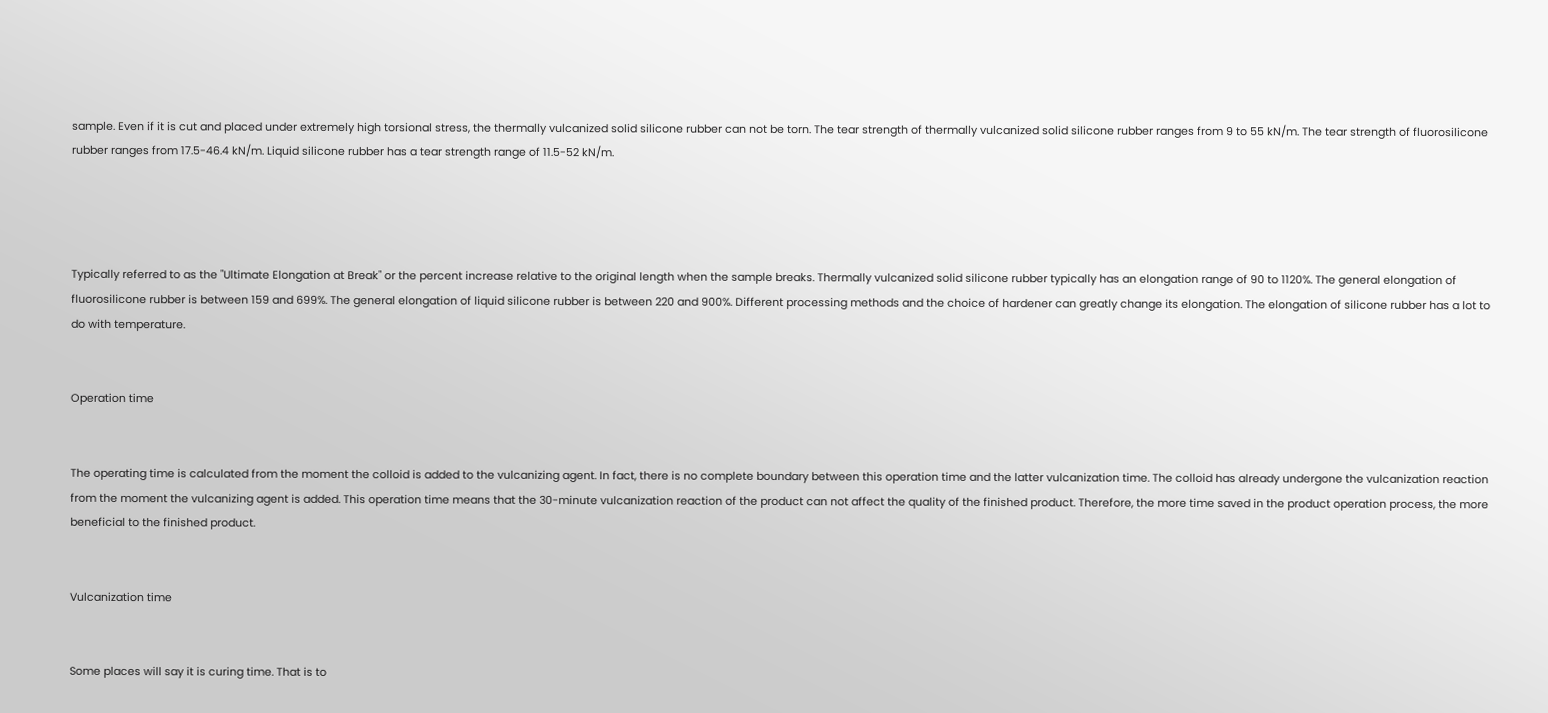sample. Even if it is cut and placed under extremely high torsional stress, the thermally vulcanized solid silicone rubber can not be torn. The tear strength of thermally vulcanized solid silicone rubber ranges from 9 to 55 kN/m. The tear strength of fluorosilicone rubber ranges from 17.5-46.4 kN/m. Liquid silicone rubber has a tear strength range of 11.5-52 kN/m.




Typically referred to as the "Ultimate Elongation at Break" or the percent increase relative to the original length when the sample breaks. Thermally vulcanized solid silicone rubber typically has an elongation range of 90 to 1120%. The general elongation of fluorosilicone rubber is between 159 and 699%. The general elongation of liquid silicone rubber is between 220 and 900%. Different processing methods and the choice of hardener can greatly change its elongation. The elongation of silicone rubber has a lot to do with temperature.


Operation time


The operating time is calculated from the moment the colloid is added to the vulcanizing agent. In fact, there is no complete boundary between this operation time and the latter vulcanization time. The colloid has already undergone the vulcanization reaction from the moment the vulcanizing agent is added. This operation time means that the 30-minute vulcanization reaction of the product can not affect the quality of the finished product. Therefore, the more time saved in the product operation process, the more beneficial to the finished product.


Vulcanization time


Some places will say it is curing time. That is to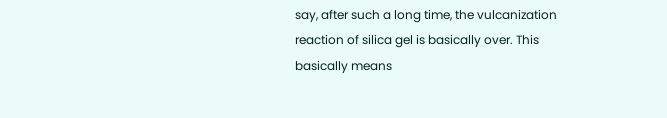say, after such a long time, the vulcanization reaction of silica gel is basically over. This basically means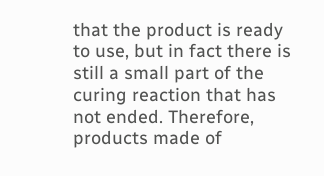that the product is ready to use, but in fact there is still a small part of the curing reaction that has not ended. Therefore, products made of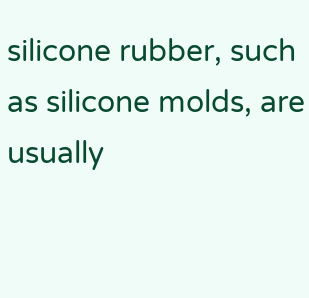silicone rubber, such as silicone molds, are usually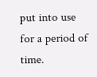put into use for a period of time.